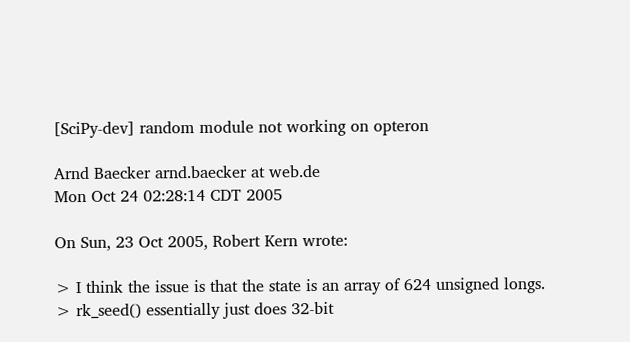[SciPy-dev] random module not working on opteron

Arnd Baecker arnd.baecker at web.de
Mon Oct 24 02:28:14 CDT 2005

On Sun, 23 Oct 2005, Robert Kern wrote:

> I think the issue is that the state is an array of 624 unsigned longs.
> rk_seed() essentially just does 32-bit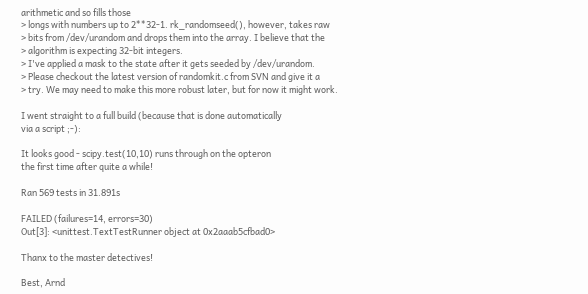arithmetic and so fills those
> longs with numbers up to 2**32-1. rk_randomseed(), however, takes raw
> bits from /dev/urandom and drops them into the array. I believe that the
> algorithm is expecting 32-bit integers.
> I've applied a mask to the state after it gets seeded by /dev/urandom.
> Please checkout the latest version of randomkit.c from SVN and give it a
> try. We may need to make this more robust later, but for now it might work.

I went straight to a full build (because that is done automatically
via a script ;-):

It looks good - scipy.test(10,10) runs through on the opteron
the first time after quite a while!

Ran 569 tests in 31.891s

FAILED (failures=14, errors=30)
Out[3]: <unittest.TextTestRunner object at 0x2aaab5cfbad0>

Thanx to the master detectives!

Best, Arnd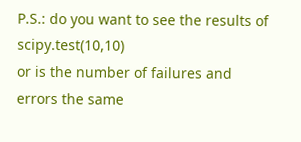P.S.: do you want to see the results of scipy.test(10,10)
or is the number of failures and errors the same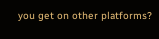you get on other platforms?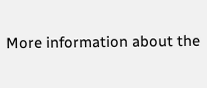More information about the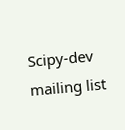Scipy-dev mailing list